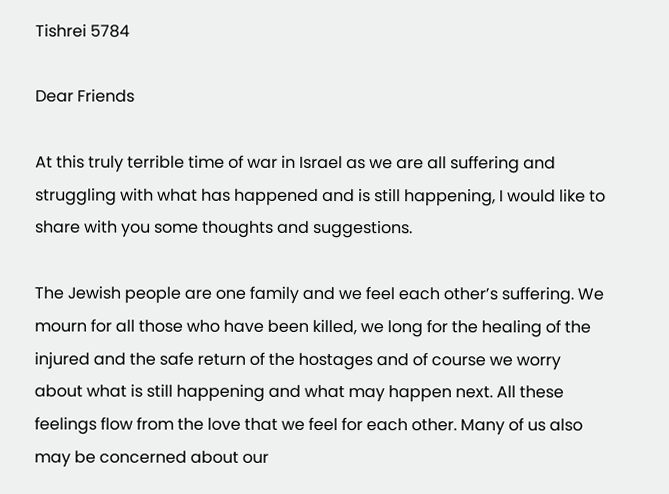Tishrei 5784

Dear Friends

At this truly terrible time of war in Israel as we are all suffering and struggling with what has happened and is still happening, I would like to share with you some thoughts and suggestions.

The Jewish people are one family and we feel each other’s suffering. We mourn for all those who have been killed, we long for the healing of the injured and the safe return of the hostages and of course we worry about what is still happening and what may happen next. All these feelings flow from the love that we feel for each other. Many of us also may be concerned about our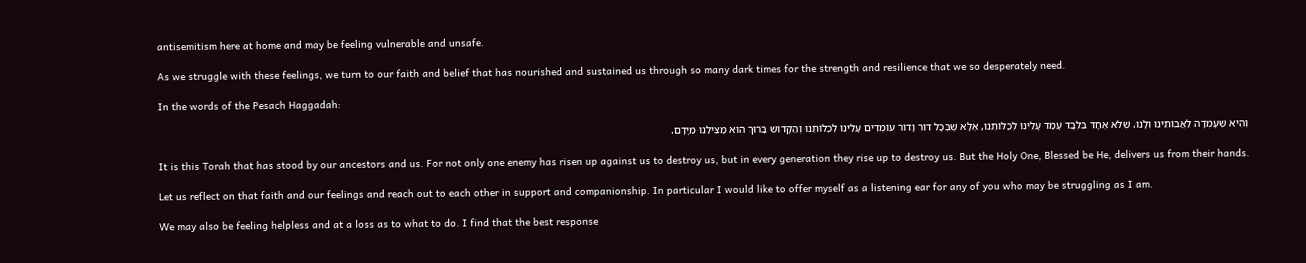antisemitism here at home and may be feeling vulnerable and unsafe.

As we struggle with these feelings, we turn to our faith and belief that has nourished and sustained us through so many dark times for the strength and resilience that we so desperately need.

In the words of the Pesach Haggadah:

וְהִיא שֶׁעָמְדָה לַאֲבוֹתֵינוּ וְלָנוּ. שֶׁלֹּא אֶחָד בִּלְבָד עָמַד עָלֵינוּ לְכַלּוֹתֵנוּ, אֶלָּא שֶׁבְּכָל דּוֹר וָדוֹר עוֹמְדִים עָלֵינוּ לְכַלוֹתֵנוּ וְהַקָּדוֹשׁ בָּרוּךְ הוּא מַצִּילֵנוּ מִיָּדָם.

It is this Torah that has stood by our ancestors and us. For not only one enemy has risen up against us to destroy us, but in every generation they rise up to destroy us. But the Holy One, Blessed be He, delivers us from their hands.

Let us reflect on that faith and our feelings and reach out to each other in support and companionship. In particular I would like to offer myself as a listening ear for any of you who may be struggling as I am.

We may also be feeling helpless and at a loss as to what to do. I find that the best response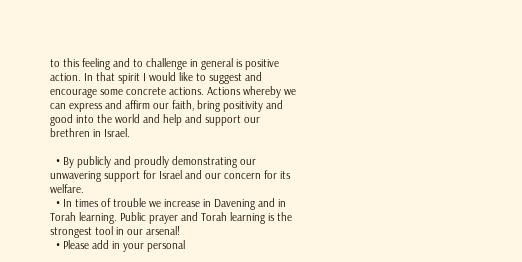to this feeling and to challenge in general is positive action. In that spirit I would like to suggest and encourage some concrete actions. Actions whereby we can express and affirm our faith, bring positivity and good into the world and help and support our brethren in Israel.

  • By publicly and proudly demonstrating our unwavering support for Israel and our concern for its welfare.
  • In times of trouble we increase in Davening and in Torah learning. Public prayer and Torah learning is the strongest tool in our arsenal!
  • Please add in your personal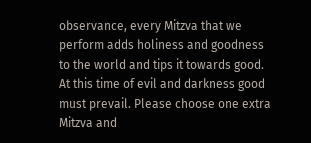observance, every Mitzva that we perform adds holiness and goodness to the world and tips it towards good. At this time of evil and darkness good must prevail. Please choose one extra Mitzva and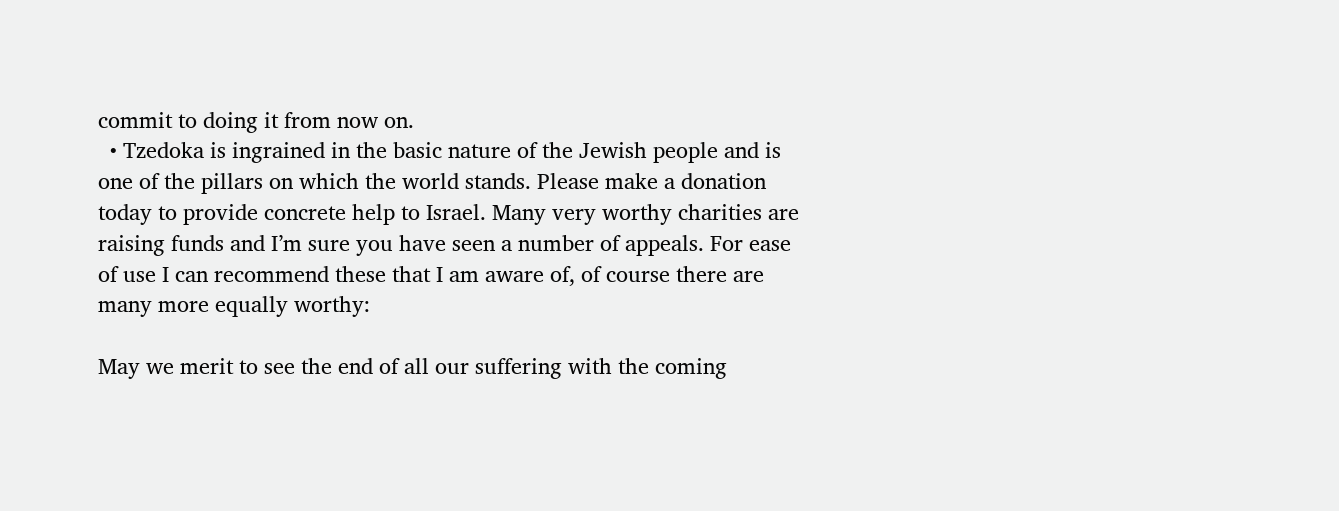commit to doing it from now on.
  • Tzedoka is ingrained in the basic nature of the Jewish people and is one of the pillars on which the world stands. Please make a donation today to provide concrete help to Israel. Many very worthy charities are raising funds and I’m sure you have seen a number of appeals. For ease of use I can recommend these that I am aware of, of course there are many more equally worthy:

May we merit to see the end of all our suffering with the coming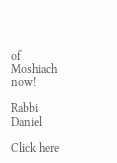of Moshiach now!

Rabbi Daniel

Click here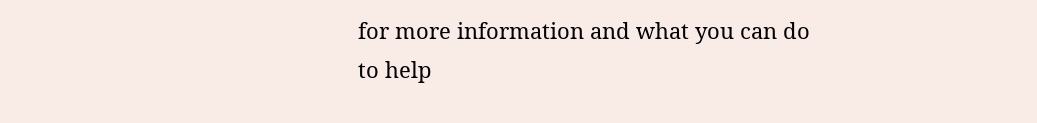for more information and what you can do to help